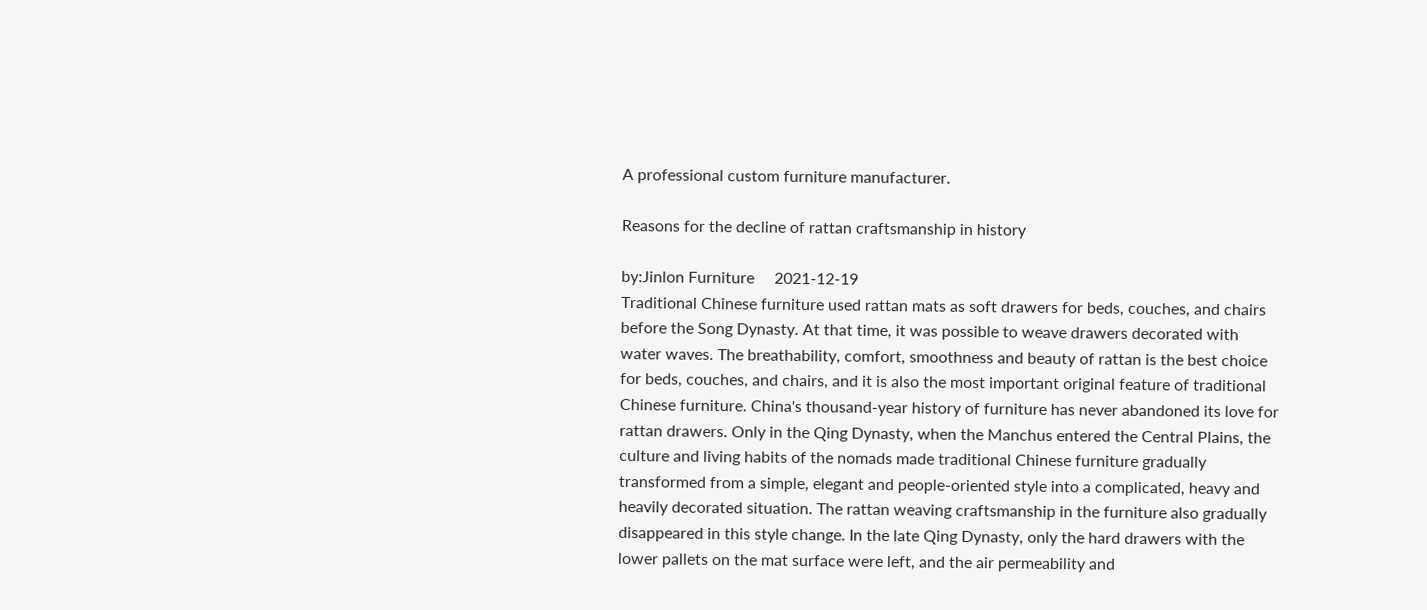A professional custom furniture manufacturer.

Reasons for the decline of rattan craftsmanship in history

by:Jinlon Furniture     2021-12-19
Traditional Chinese furniture used rattan mats as soft drawers for beds, couches, and chairs before the Song Dynasty. At that time, it was possible to weave drawers decorated with water waves. The breathability, comfort, smoothness and beauty of rattan is the best choice for beds, couches, and chairs, and it is also the most important original feature of traditional Chinese furniture. China's thousand-year history of furniture has never abandoned its love for rattan drawers. Only in the Qing Dynasty, when the Manchus entered the Central Plains, the culture and living habits of the nomads made traditional Chinese furniture gradually transformed from a simple, elegant and people-oriented style into a complicated, heavy and heavily decorated situation. The rattan weaving craftsmanship in the furniture also gradually disappeared in this style change. In the late Qing Dynasty, only the hard drawers with the lower pallets on the mat surface were left, and the air permeability and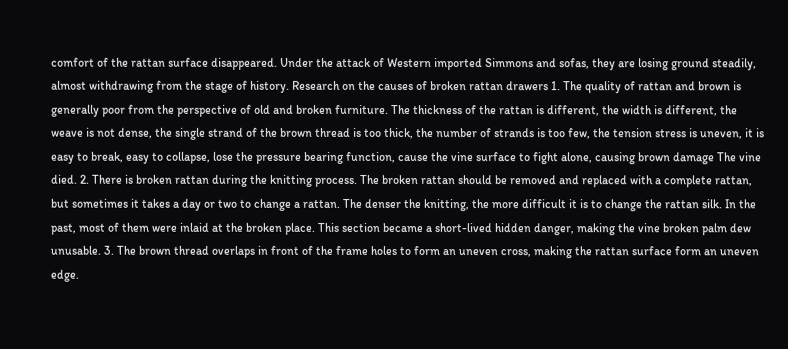comfort of the rattan surface disappeared. Under the attack of Western imported Simmons and sofas, they are losing ground steadily, almost withdrawing from the stage of history. Research on the causes of broken rattan drawers 1. The quality of rattan and brown is generally poor from the perspective of old and broken furniture. The thickness of the rattan is different, the width is different, the weave is not dense, the single strand of the brown thread is too thick, the number of strands is too few, the tension stress is uneven, it is easy to break, easy to collapse, lose the pressure bearing function, cause the vine surface to fight alone, causing brown damage The vine died. 2. There is broken rattan during the knitting process. The broken rattan should be removed and replaced with a complete rattan, but sometimes it takes a day or two to change a rattan. The denser the knitting, the more difficult it is to change the rattan silk. In the past, most of them were inlaid at the broken place. This section became a short-lived hidden danger, making the vine broken palm dew unusable. 3. The brown thread overlaps in front of the frame holes to form an uneven cross, making the rattan surface form an uneven edge.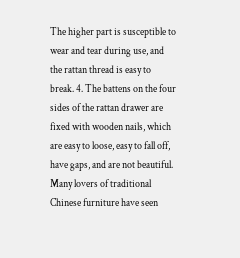The higher part is susceptible to wear and tear during use, and the rattan thread is easy to break. 4. The battens on the four sides of the rattan drawer are fixed with wooden nails, which are easy to loose, easy to fall off, have gaps, and are not beautiful. Many lovers of traditional Chinese furniture have seen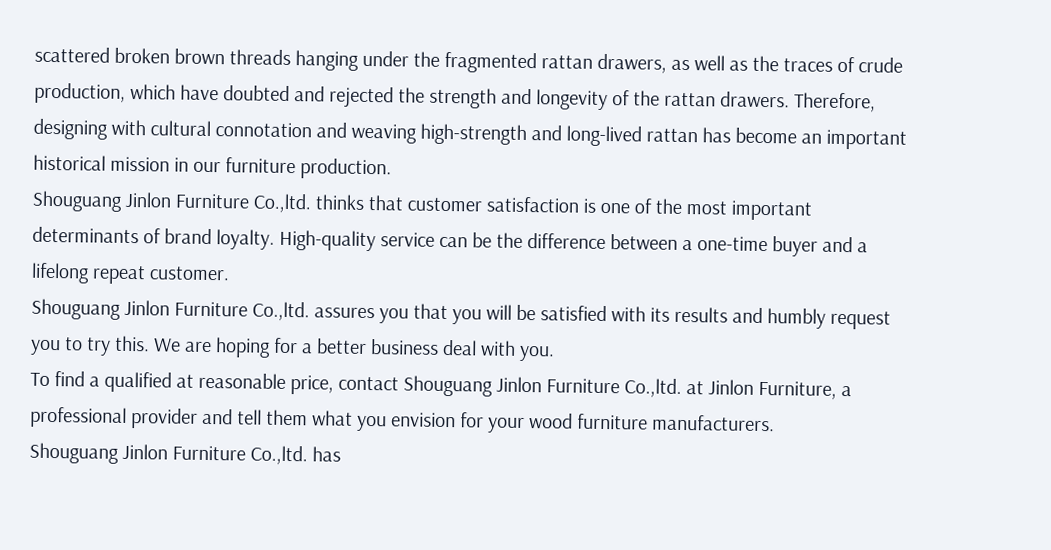scattered broken brown threads hanging under the fragmented rattan drawers, as well as the traces of crude production, which have doubted and rejected the strength and longevity of the rattan drawers. Therefore, designing with cultural connotation and weaving high-strength and long-lived rattan has become an important historical mission in our furniture production.
Shouguang Jinlon Furniture Co.,ltd. thinks that customer satisfaction is one of the most important determinants of brand loyalty. High-quality service can be the difference between a one-time buyer and a lifelong repeat customer.
Shouguang Jinlon Furniture Co.,ltd. assures you that you will be satisfied with its results and humbly request you to try this. We are hoping for a better business deal with you.
To find a qualified at reasonable price, contact Shouguang Jinlon Furniture Co.,ltd. at Jinlon Furniture, a professional provider and tell them what you envision for your wood furniture manufacturers.
Shouguang Jinlon Furniture Co.,ltd. has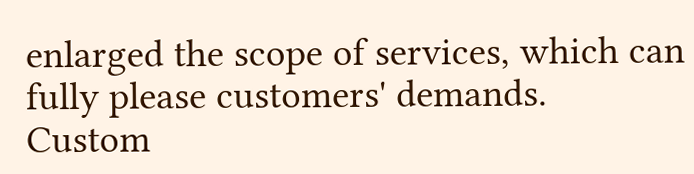enlarged the scope of services, which can fully please customers' demands.
Custom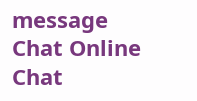message
Chat Online
Chat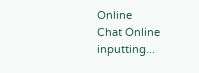Online
Chat Online inputting...